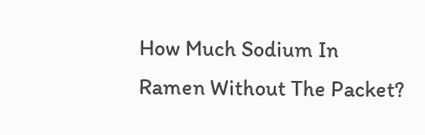How Much Sodium In Ramen Without The Packet?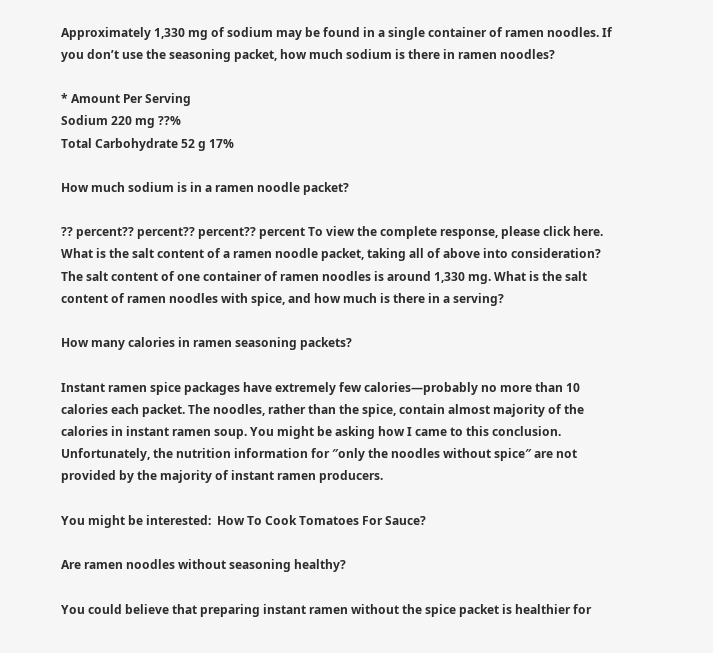Approximately 1,330 mg of sodium may be found in a single container of ramen noodles. If you don’t use the seasoning packet, how much sodium is there in ramen noodles?

* Amount Per Serving
Sodium 220 mg ??%
Total Carbohydrate 52 g 17%

How much sodium is in a ramen noodle packet?

?? percent?? percent?? percent?? percent To view the complete response, please click here. What is the salt content of a ramen noodle packet, taking all of above into consideration? The salt content of one container of ramen noodles is around 1,330 mg. What is the salt content of ramen noodles with spice, and how much is there in a serving?

How many calories in ramen seasoning packets?

Instant ramen spice packages have extremely few calories—probably no more than 10 calories each packet. The noodles, rather than the spice, contain almost majority of the calories in instant ramen soup. You might be asking how I came to this conclusion. Unfortunately, the nutrition information for ″only the noodles without spice″ are not provided by the majority of instant ramen producers.

You might be interested:  How To Cook Tomatoes For Sauce?

Are ramen noodles without seasoning healthy?

You could believe that preparing instant ramen without the spice packet is healthier for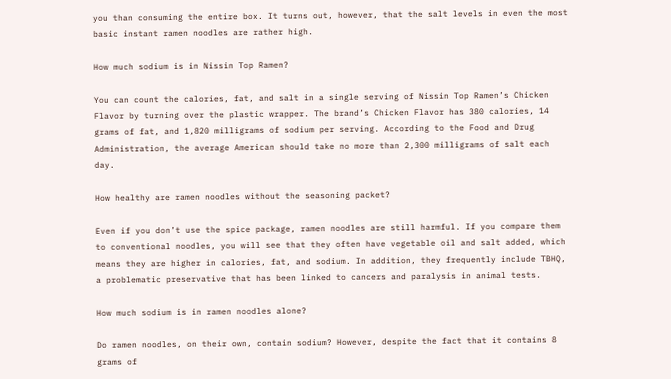you than consuming the entire box. It turns out, however, that the salt levels in even the most basic instant ramen noodles are rather high.

How much sodium is in Nissin Top Ramen?

You can count the calories, fat, and salt in a single serving of Nissin Top Ramen’s Chicken Flavor by turning over the plastic wrapper. The brand’s Chicken Flavor has 380 calories, 14 grams of fat, and 1,820 milligrams of sodium per serving. According to the Food and Drug Administration, the average American should take no more than 2,300 milligrams of salt each day.

How healthy are ramen noodles without the seasoning packet?

Even if you don’t use the spice package, ramen noodles are still harmful. If you compare them to conventional noodles, you will see that they often have vegetable oil and salt added, which means they are higher in calories, fat, and sodium. In addition, they frequently include TBHQ, a problematic preservative that has been linked to cancers and paralysis in animal tests.

How much sodium is in ramen noodles alone?

Do ramen noodles, on their own, contain sodium? However, despite the fact that it contains 8 grams of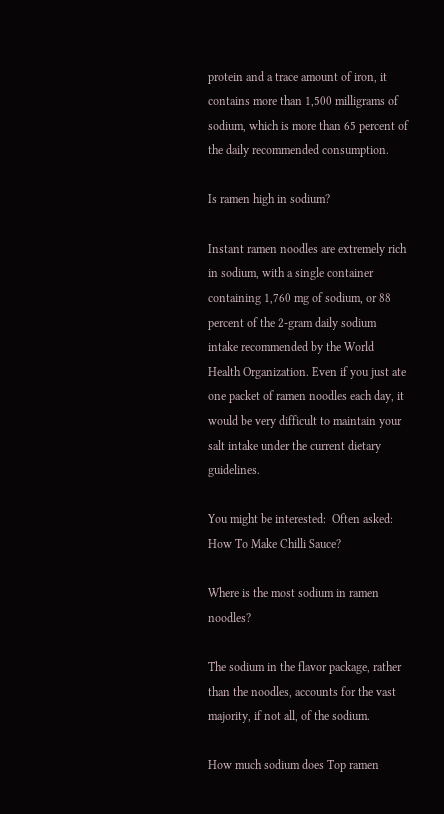protein and a trace amount of iron, it contains more than 1,500 milligrams of sodium, which is more than 65 percent of the daily recommended consumption.

Is ramen high in sodium?

Instant ramen noodles are extremely rich in sodium, with a single container containing 1,760 mg of sodium, or 88 percent of the 2-gram daily sodium intake recommended by the World Health Organization. Even if you just ate one packet of ramen noodles each day, it would be very difficult to maintain your salt intake under the current dietary guidelines.

You might be interested:  Often asked: How To Make Chilli Sauce?

Where is the most sodium in ramen noodles?

The sodium in the flavor package, rather than the noodles, accounts for the vast majority, if not all, of the sodium.

How much sodium does Top ramen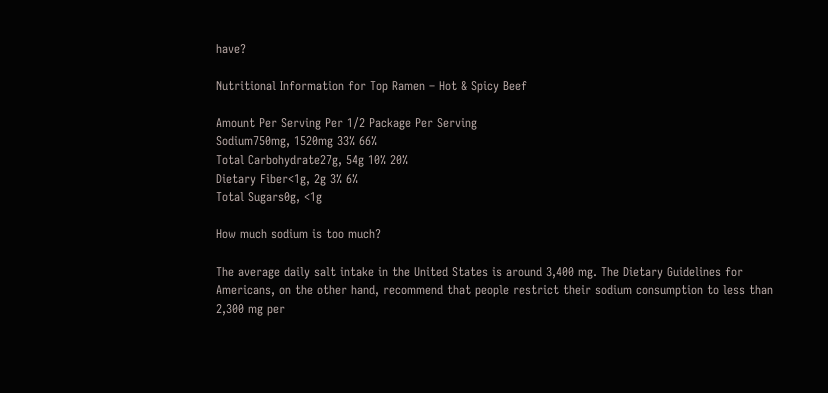have?

Nutritional Information for Top Ramen – Hot & Spicy Beef

Amount Per Serving Per 1/2 Package Per Serving
Sodium750mg, 1520mg 33% 66%
Total Carbohydrate27g, 54g 10% 20%
Dietary Fiber<1g, 2g 3% 6%
Total Sugars0g, <1g

How much sodium is too much?

The average daily salt intake in the United States is around 3,400 mg. The Dietary Guidelines for Americans, on the other hand, recommend that people restrict their sodium consumption to less than 2,300 mg per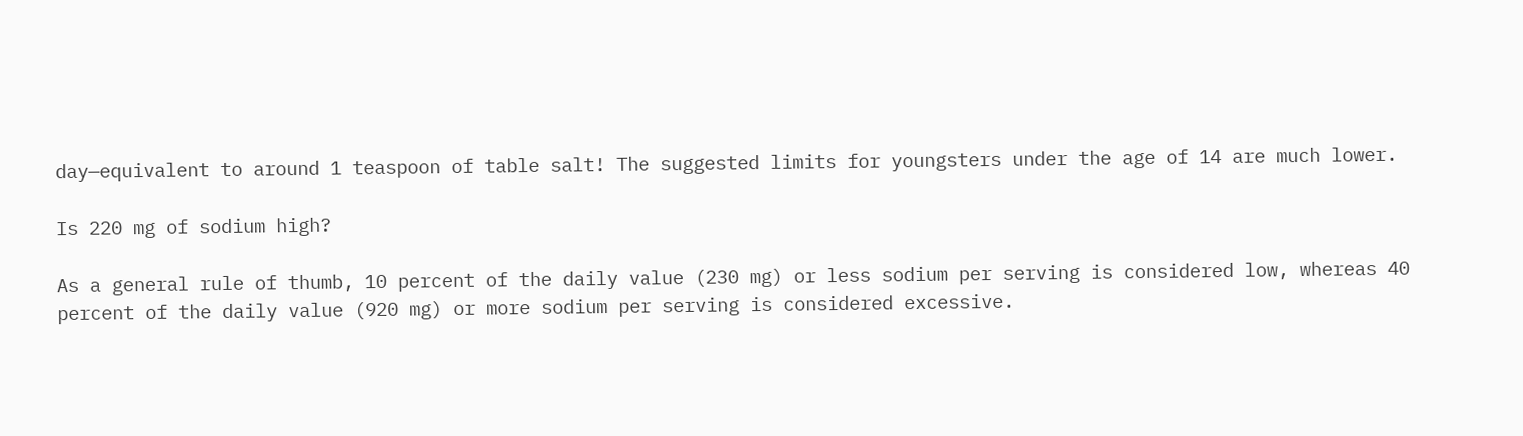day—equivalent to around 1 teaspoon of table salt! The suggested limits for youngsters under the age of 14 are much lower.

Is 220 mg of sodium high?

As a general rule of thumb, 10 percent of the daily value (230 mg) or less sodium per serving is considered low, whereas 40 percent of the daily value (920 mg) or more sodium per serving is considered excessive.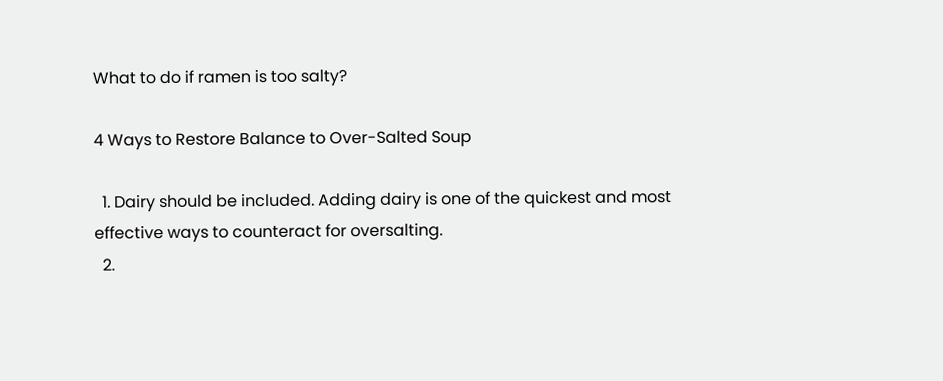What to do if ramen is too salty?

4 Ways to Restore Balance to Over-Salted Soup

  1. Dairy should be included. Adding dairy is one of the quickest and most effective ways to counteract for oversalting.
  2.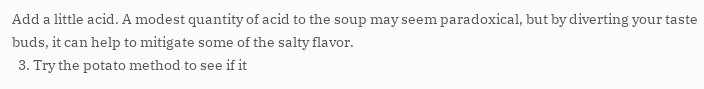Add a little acid. A modest quantity of acid to the soup may seem paradoxical, but by diverting your taste buds, it can help to mitigate some of the salty flavor.
  3. Try the potato method to see if it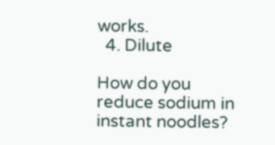works.
  4. Dilute

How do you reduce sodium in instant noodles?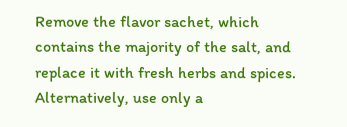Remove the flavor sachet, which contains the majority of the salt, and replace it with fresh herbs and spices. Alternatively, use only a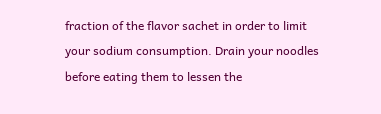fraction of the flavor sachet in order to limit your sodium consumption. Drain your noodles before eating them to lessen the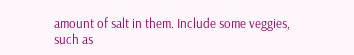amount of salt in them. Include some veggies, such as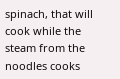spinach, that will cook while the steam from the noodles cooks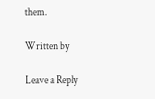them.

Written by

Leave a Reply